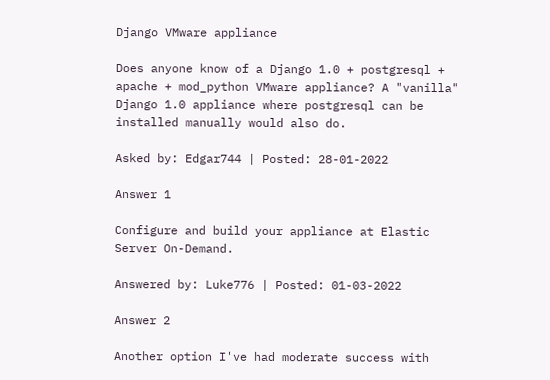Django VMware appliance

Does anyone know of a Django 1.0 + postgresql + apache + mod_python VMware appliance? A "vanilla" Django 1.0 appliance where postgresql can be installed manually would also do.

Asked by: Edgar744 | Posted: 28-01-2022

Answer 1

Configure and build your appliance at Elastic Server On-Demand.

Answered by: Luke776 | Posted: 01-03-2022

Answer 2

Another option I've had moderate success with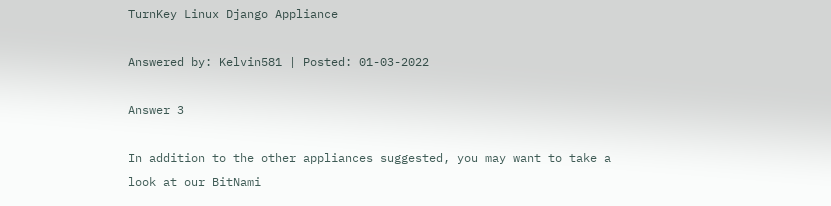TurnKey Linux Django Appliance

Answered by: Kelvin581 | Posted: 01-03-2022

Answer 3

In addition to the other appliances suggested, you may want to take a look at our BitNami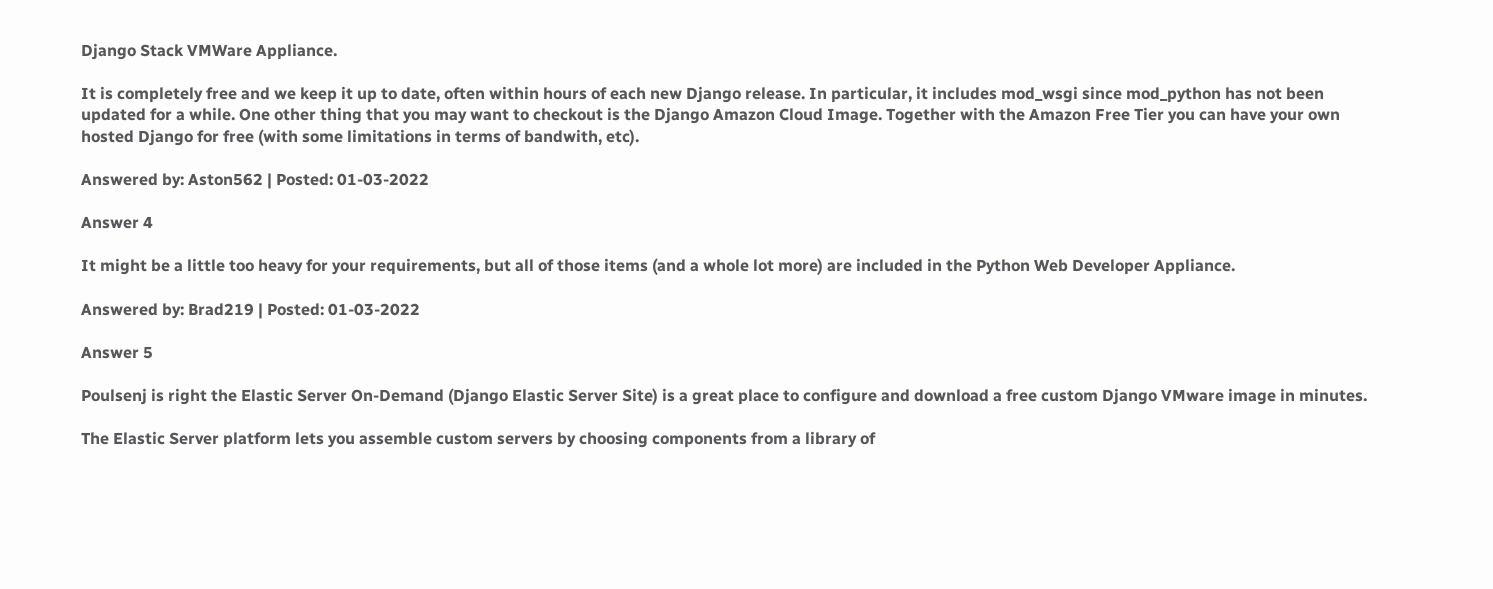Django Stack VMWare Appliance.

It is completely free and we keep it up to date, often within hours of each new Django release. In particular, it includes mod_wsgi since mod_python has not been updated for a while. One other thing that you may want to checkout is the Django Amazon Cloud Image. Together with the Amazon Free Tier you can have your own hosted Django for free (with some limitations in terms of bandwith, etc).

Answered by: Aston562 | Posted: 01-03-2022

Answer 4

It might be a little too heavy for your requirements, but all of those items (and a whole lot more) are included in the Python Web Developer Appliance.

Answered by: Brad219 | Posted: 01-03-2022

Answer 5

Poulsenj is right the Elastic Server On-Demand (Django Elastic Server Site) is a great place to configure and download a free custom Django VMware image in minutes.

The Elastic Server platform lets you assemble custom servers by choosing components from a library of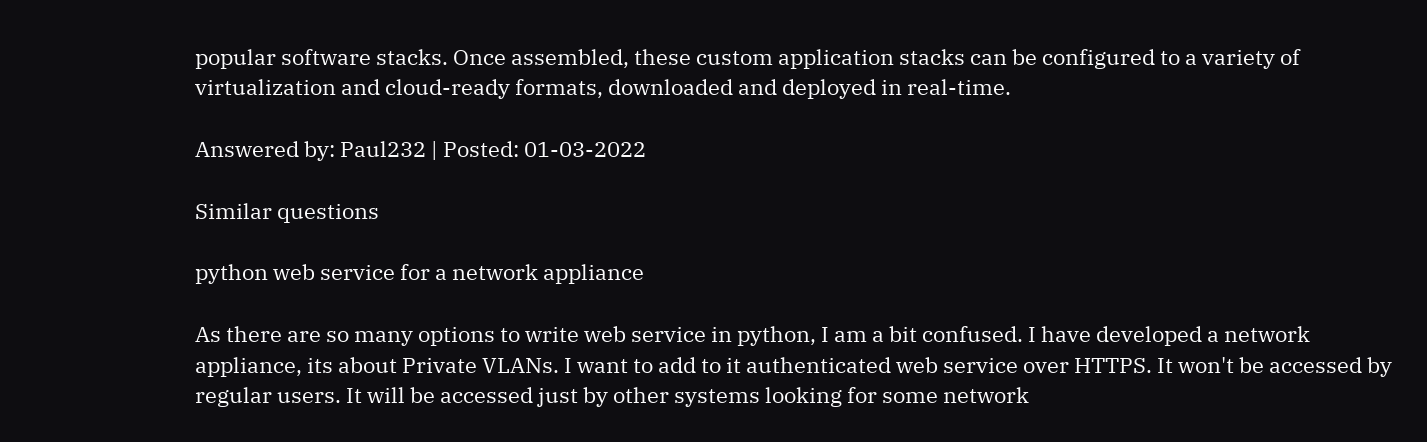popular software stacks. Once assembled, these custom application stacks can be configured to a variety of virtualization and cloud-ready formats, downloaded and deployed in real-time.

Answered by: Paul232 | Posted: 01-03-2022

Similar questions

python web service for a network appliance

As there are so many options to write web service in python, I am a bit confused. I have developed a network appliance, its about Private VLANs. I want to add to it authenticated web service over HTTPS. It won't be accessed by regular users. It will be accessed just by other systems looking for some network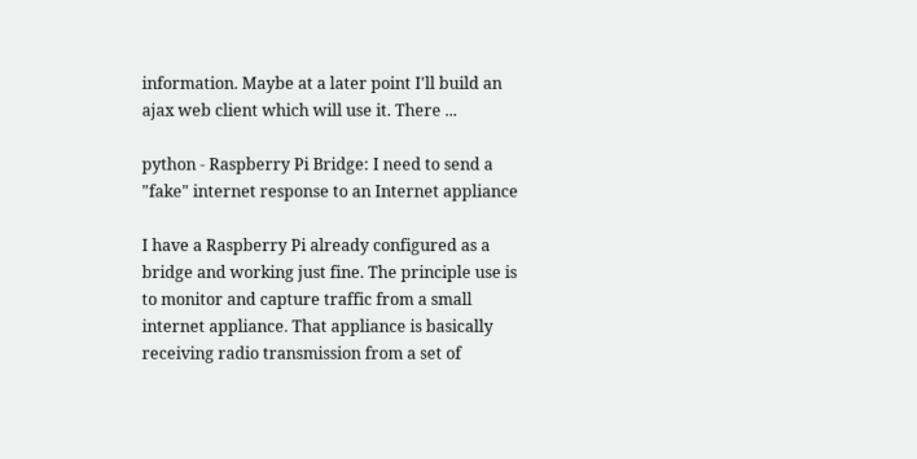information. Maybe at a later point I'll build an ajax web client which will use it. There ...

python - Raspberry Pi Bridge: I need to send a "fake" internet response to an Internet appliance

I have a Raspberry Pi already configured as a bridge and working just fine. The principle use is to monitor and capture traffic from a small internet appliance. That appliance is basically receiving radio transmission from a set of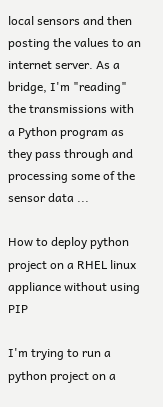local sensors and then posting the values to an internet server. As a bridge, I'm "reading" the transmissions with a Python program as they pass through and processing some of the sensor data ...

How to deploy python project on a RHEL linux appliance without using PIP

I'm trying to run a python project on a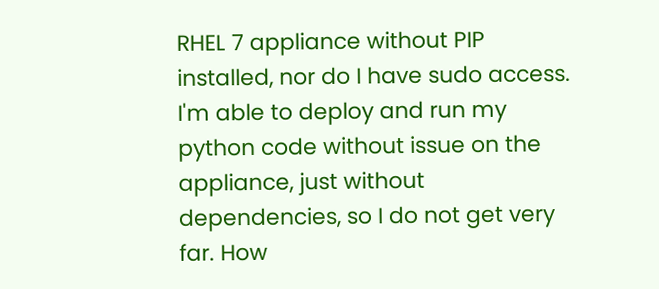RHEL 7 appliance without PIP installed, nor do I have sudo access. I'm able to deploy and run my python code without issue on the appliance, just without dependencies, so I do not get very far. How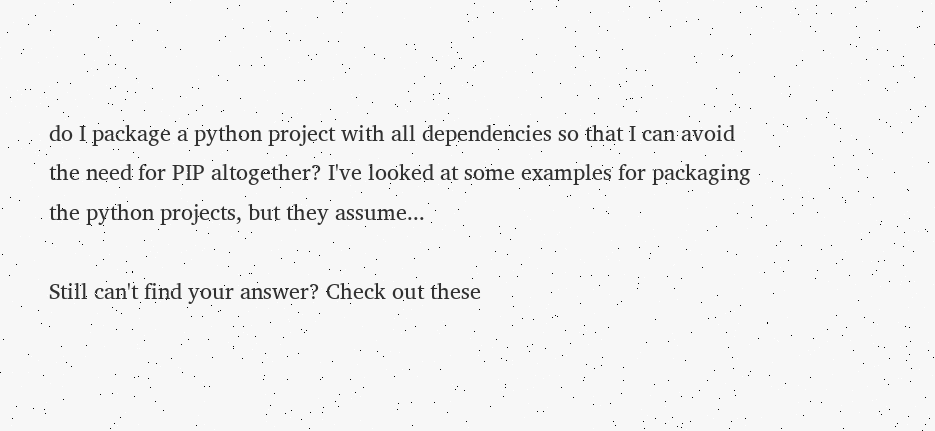do I package a python project with all dependencies so that I can avoid the need for PIP altogether? I've looked at some examples for packaging the python projects, but they assume...

Still can't find your answer? Check out these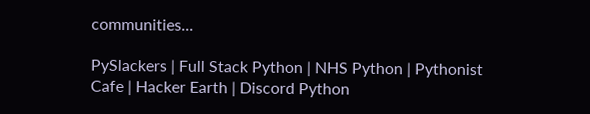communities...

PySlackers | Full Stack Python | NHS Python | Pythonist Cafe | Hacker Earth | Discord Python